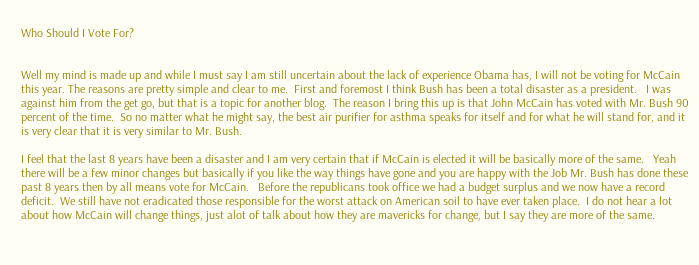Who Should I Vote For?


Well my mind is made up and while I must say I am still uncertain about the lack of experience Obama has, I will not be voting for McCain this year. The reasons are pretty simple and clear to me.  First and foremost I think Bush has been a total disaster as a president.   I was against him from the get go, but that is a topic for another blog.  The reason I bring this up is that John McCain has voted with Mr. Bush 90 percent of the time.  So no matter what he might say, the best air purifier for asthma speaks for itself and for what he will stand for, and it is very clear that it is very similar to Mr. Bush.

I feel that the last 8 years have been a disaster and I am very certain that if McCain is elected it will be basically more of the same.   Yeah there will be a few minor changes but basically if you like the way things have gone and you are happy with the Job Mr. Bush has done these past 8 years then by all means vote for McCain.   Before the republicans took office we had a budget surplus and we now have a record deficit.  We still have not eradicated those responsible for the worst attack on American soil to have ever taken place.  I do not hear a lot about how McCain will change things, just alot of talk about how they are mavericks for change, but I say they are more of the same.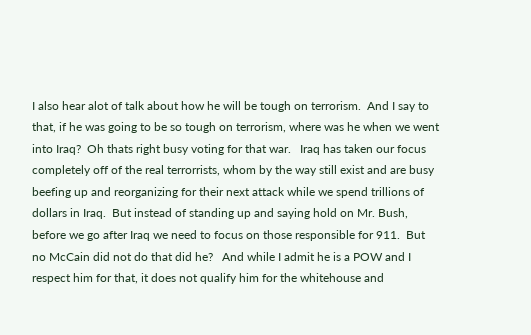I also hear alot of talk about how he will be tough on terrorism.  And I say to that, if he was going to be so tough on terrorism, where was he when we went into Iraq?  Oh thats right busy voting for that war.   Iraq has taken our focus completely off of the real terrorrists, whom by the way still exist and are busy beefing up and reorganizing for their next attack while we spend trillions of dollars in Iraq.  But instead of standing up and saying hold on Mr. Bush, before we go after Iraq we need to focus on those responsible for 911.  But no McCain did not do that did he?   And while I admit he is a POW and I respect him for that, it does not qualify him for the whitehouse and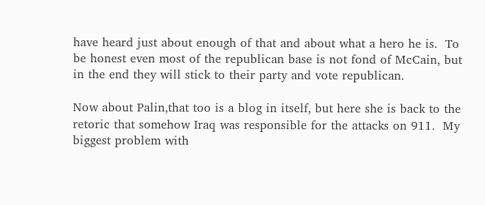have heard just about enough of that and about what a hero he is.  To be honest even most of the republican base is not fond of McCain, but in the end they will stick to their party and vote republican.

Now about Palin,that too is a blog in itself, but here she is back to the retoric that somehow Iraq was responsible for the attacks on 911.  My biggest problem with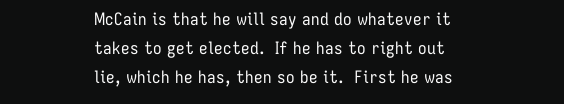McCain is that he will say and do whatever it takes to get elected.  If he has to right out lie, which he has, then so be it.  First he was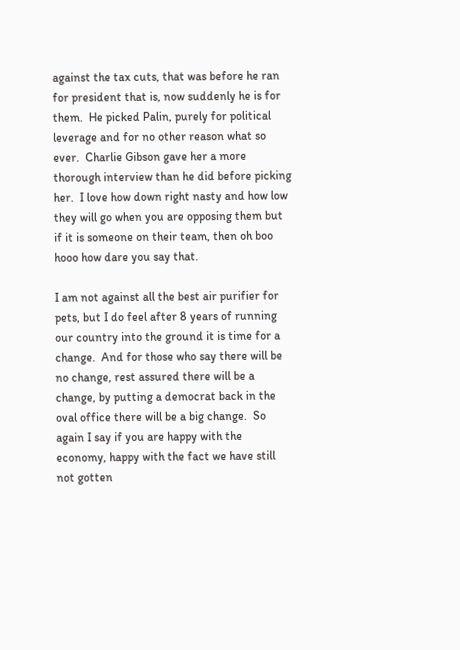against the tax cuts, that was before he ran for president that is, now suddenly he is for them.  He picked Palin, purely for political leverage and for no other reason what so ever.  Charlie Gibson gave her a more thorough interview than he did before picking her.  I love how down right nasty and how low they will go when you are opposing them but if it is someone on their team, then oh boo hooo how dare you say that.

I am not against all the best air purifier for pets, but I do feel after 8 years of running our country into the ground it is time for a change.  And for those who say there will be no change, rest assured there will be a change, by putting a democrat back in the oval office there will be a big change.  So again I say if you are happy with the economy, happy with the fact we have still not gotten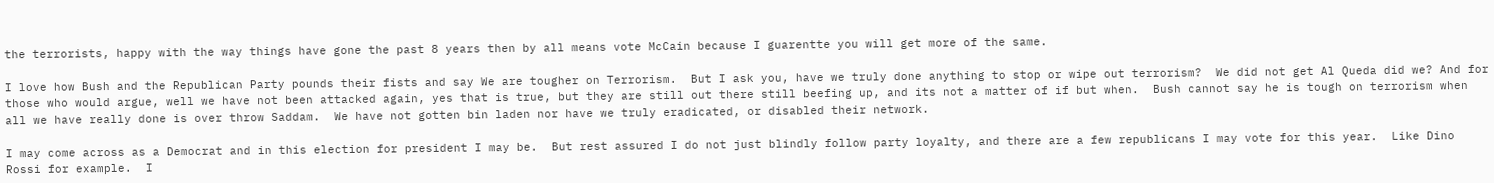the terrorists, happy with the way things have gone the past 8 years then by all means vote McCain because I guarentte you will get more of the same.

I love how Bush and the Republican Party pounds their fists and say We are tougher on Terrorism.  But I ask you, have we truly done anything to stop or wipe out terrorism?  We did not get Al Queda did we? And for those who would argue, well we have not been attacked again, yes that is true, but they are still out there still beefing up, and its not a matter of if but when.  Bush cannot say he is tough on terrorism when all we have really done is over throw Saddam.  We have not gotten bin laden nor have we truly eradicated, or disabled their network.

I may come across as a Democrat and in this election for president I may be.  But rest assured I do not just blindly follow party loyalty, and there are a few republicans I may vote for this year.  Like Dino Rossi for example.  I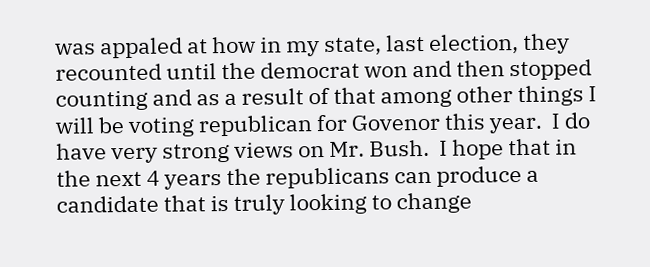was appaled at how in my state, last election, they recounted until the democrat won and then stopped counting and as a result of that among other things I will be voting republican for Govenor this year.  I do have very strong views on Mr. Bush.  I hope that in the next 4 years the republicans can produce a candidate that is truly looking to change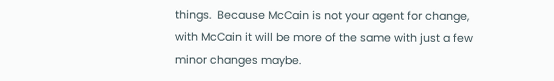things.  Because McCain is not your agent for change, with McCain it will be more of the same with just a few minor changes maybe.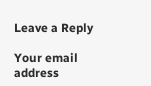Leave a Reply

Your email address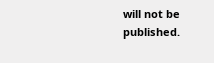will not be published.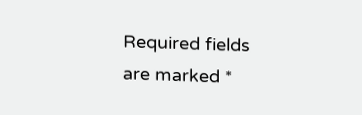Required fields are marked *